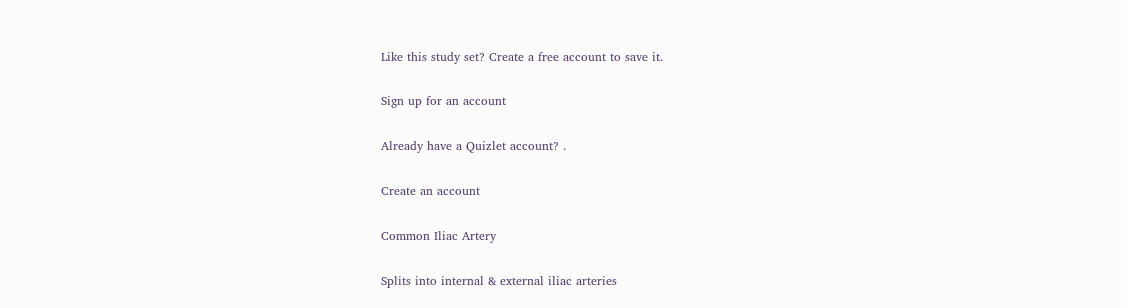Like this study set? Create a free account to save it.

Sign up for an account

Already have a Quizlet account? .

Create an account

Common Iliac Artery

Splits into internal & external iliac arteries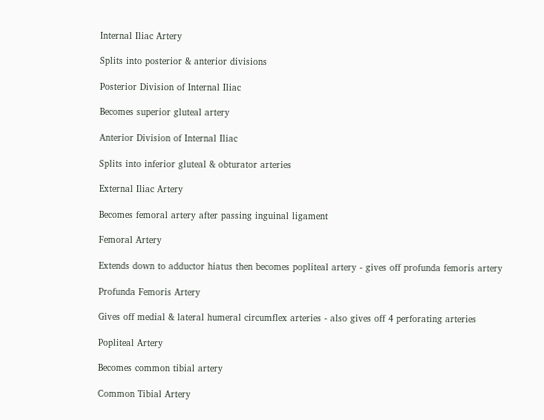Internal Iliac Artery

Splits into posterior & anterior divisions

Posterior Division of Internal Iliac

Becomes superior gluteal artery

Anterior Division of Internal Iliac

Splits into inferior gluteal & obturator arteries

External Iliac Artery

Becomes femoral artery after passing inguinal ligament

Femoral Artery

Extends down to adductor hiatus then becomes popliteal artery - gives off profunda femoris artery

Profunda Femoris Artery

Gives off medial & lateral humeral circumflex arteries - also gives off 4 perforating arteries

Popliteal Artery

Becomes common tibial artery

Common Tibial Artery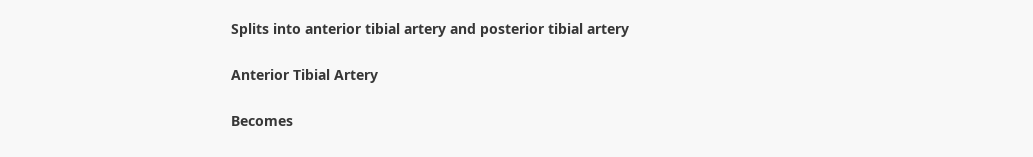Splits into anterior tibial artery and posterior tibial artery

Anterior Tibial Artery

Becomes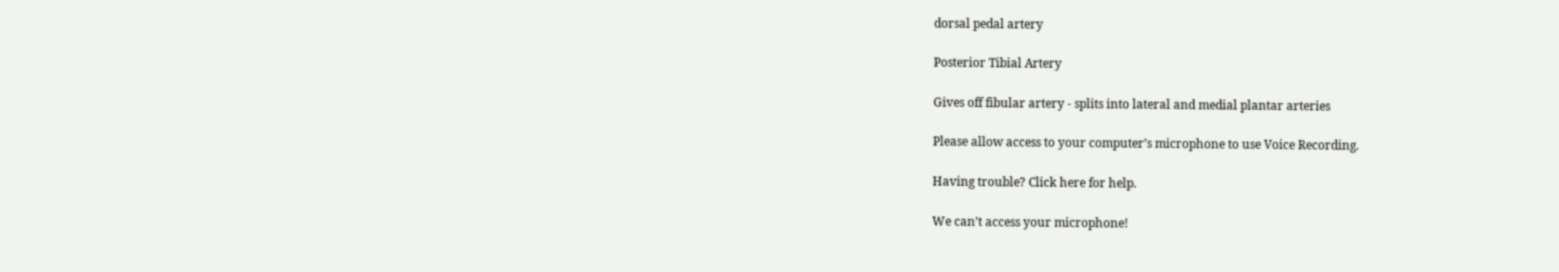dorsal pedal artery

Posterior Tibial Artery

Gives off fibular artery - splits into lateral and medial plantar arteries

Please allow access to your computer’s microphone to use Voice Recording.

Having trouble? Click here for help.

We can’t access your microphone!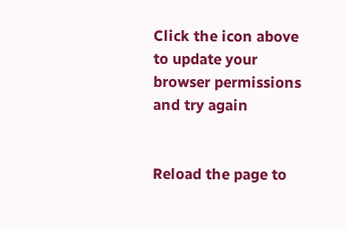Click the icon above to update your browser permissions and try again


Reload the page to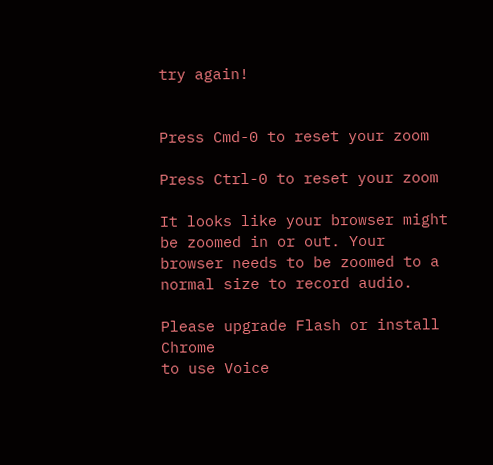try again!


Press Cmd-0 to reset your zoom

Press Ctrl-0 to reset your zoom

It looks like your browser might be zoomed in or out. Your browser needs to be zoomed to a normal size to record audio.

Please upgrade Flash or install Chrome
to use Voice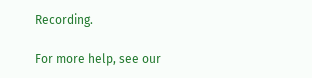Recording.

For more help, see our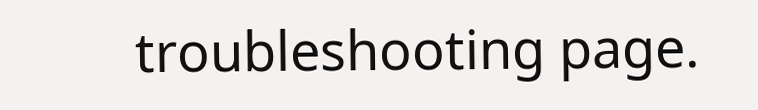troubleshooting page.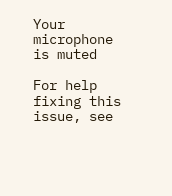Your microphone is muted

For help fixing this issue, see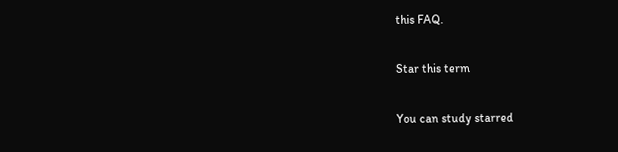this FAQ.

Star this term

You can study starred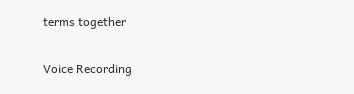terms together

Voice Recording